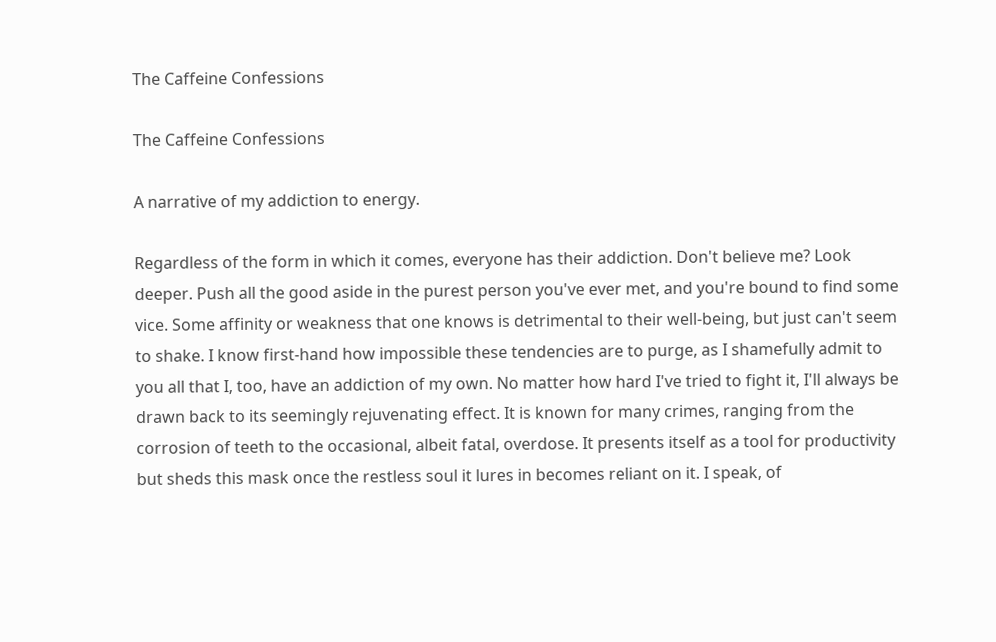The Caffeine Confessions

The Caffeine Confessions

A narrative of my addiction to energy.

Regardless of the form in which it comes, everyone has their addiction. Don't believe me? Look deeper. Push all the good aside in the purest person you've ever met, and you're bound to find some vice. Some affinity or weakness that one knows is detrimental to their well-being, but just can't seem to shake. I know first-hand how impossible these tendencies are to purge, as I shamefully admit to you all that I, too, have an addiction of my own. No matter how hard I've tried to fight it, I'll always be drawn back to its seemingly rejuvenating effect. It is known for many crimes, ranging from the corrosion of teeth to the occasional, albeit fatal, overdose. It presents itself as a tool for productivity but sheds this mask once the restless soul it lures in becomes reliant on it. I speak, of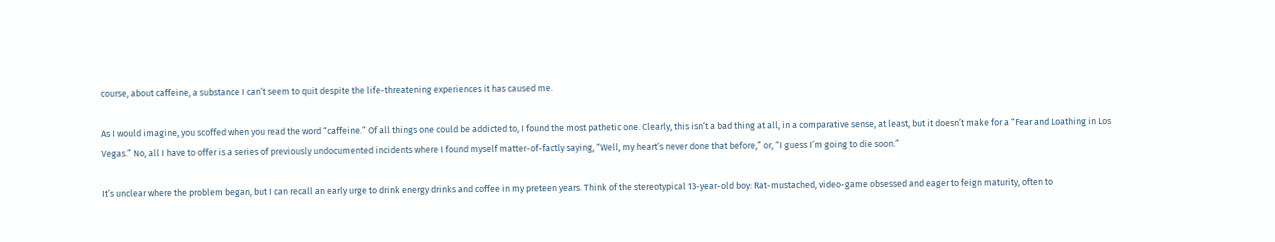course, about caffeine, a substance I can’t seem to quit despite the life-threatening experiences it has caused me.

As I would imagine, you scoffed when you read the word “caffeine.” Of all things one could be addicted to, I found the most pathetic one. Clearly, this isn’t a bad thing at all, in a comparative sense, at least, but it doesn’t make for a “Fear and Loathing in Los Vegas.” No, all I have to offer is a series of previously undocumented incidents where I found myself matter-of-factly saying, “Well, my heart’s never done that before,” or, “I guess I’m going to die soon.”

It’s unclear where the problem began, but I can recall an early urge to drink energy drinks and coffee in my preteen years. Think of the stereotypical 13-year-old boy: Rat-mustached, video-game obsessed and eager to feign maturity, often to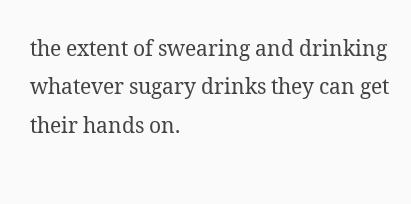the extent of swearing and drinking whatever sugary drinks they can get their hands on.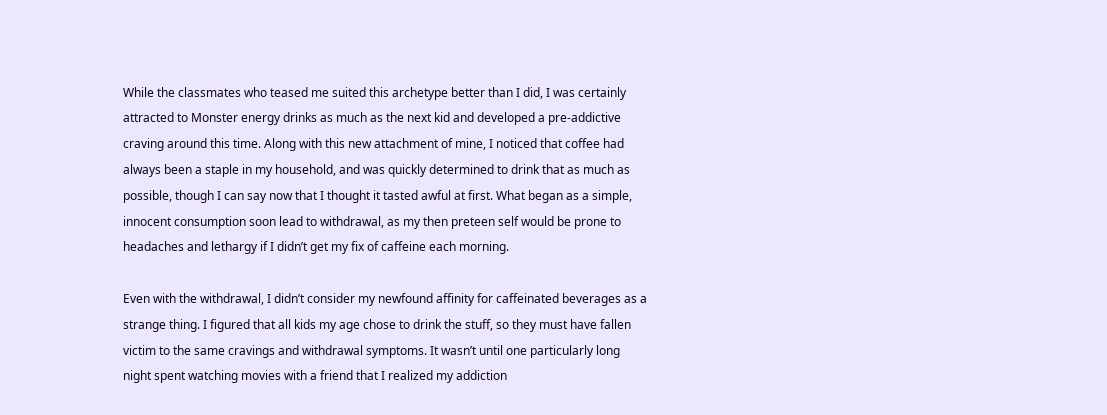While the classmates who teased me suited this archetype better than I did, I was certainly attracted to Monster energy drinks as much as the next kid and developed a pre-addictive craving around this time. Along with this new attachment of mine, I noticed that coffee had always been a staple in my household, and was quickly determined to drink that as much as possible, though I can say now that I thought it tasted awful at first. What began as a simple, innocent consumption soon lead to withdrawal, as my then preteen self would be prone to headaches and lethargy if I didn’t get my fix of caffeine each morning.

Even with the withdrawal, I didn’t consider my newfound affinity for caffeinated beverages as a strange thing. I figured that all kids my age chose to drink the stuff, so they must have fallen victim to the same cravings and withdrawal symptoms. It wasn’t until one particularly long night spent watching movies with a friend that I realized my addiction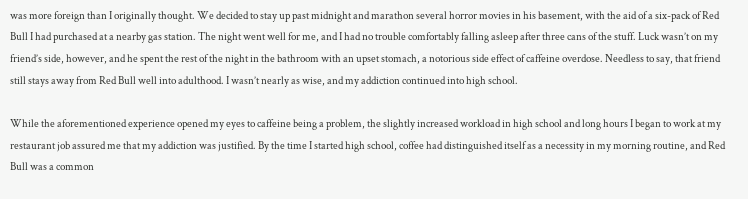was more foreign than I originally thought. We decided to stay up past midnight and marathon several horror movies in his basement, with the aid of a six-pack of Red Bull I had purchased at a nearby gas station. The night went well for me, and I had no trouble comfortably falling asleep after three cans of the stuff. Luck wasn’t on my friend’s side, however, and he spent the rest of the night in the bathroom with an upset stomach, a notorious side effect of caffeine overdose. Needless to say, that friend still stays away from Red Bull well into adulthood. I wasn’t nearly as wise, and my addiction continued into high school.

While the aforementioned experience opened my eyes to caffeine being a problem, the slightly increased workload in high school and long hours I began to work at my restaurant job assured me that my addiction was justified. By the time I started high school, coffee had distinguished itself as a necessity in my morning routine, and Red Bull was a common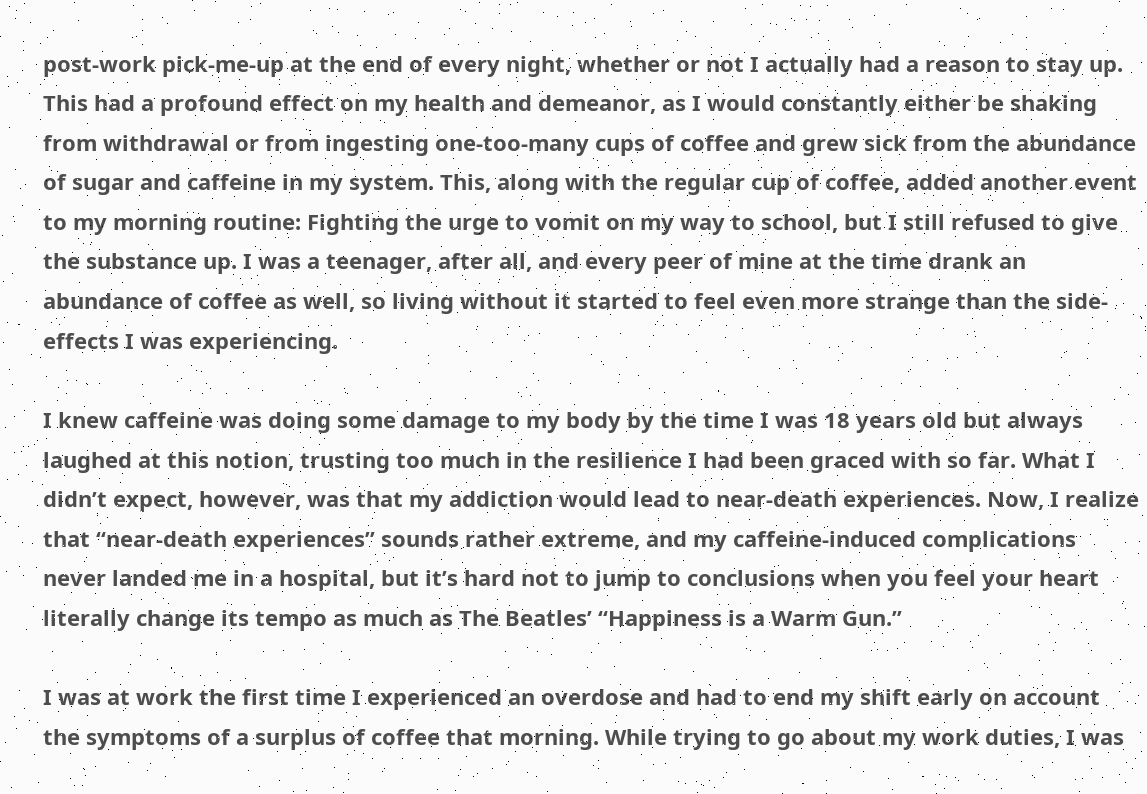post-work pick-me-up at the end of every night, whether or not I actually had a reason to stay up. This had a profound effect on my health and demeanor, as I would constantly either be shaking from withdrawal or from ingesting one-too-many cups of coffee and grew sick from the abundance of sugar and caffeine in my system. This, along with the regular cup of coffee, added another event to my morning routine: Fighting the urge to vomit on my way to school, but I still refused to give the substance up. I was a teenager, after all, and every peer of mine at the time drank an abundance of coffee as well, so living without it started to feel even more strange than the side-effects I was experiencing.

I knew caffeine was doing some damage to my body by the time I was 18 years old but always laughed at this notion, trusting too much in the resilience I had been graced with so far. What I didn’t expect, however, was that my addiction would lead to near-death experiences. Now, I realize that “near-death experiences” sounds rather extreme, and my caffeine-induced complications never landed me in a hospital, but it’s hard not to jump to conclusions when you feel your heart literally change its tempo as much as The Beatles’ “Happiness is a Warm Gun.”

I was at work the first time I experienced an overdose and had to end my shift early on account the symptoms of a surplus of coffee that morning. While trying to go about my work duties, I was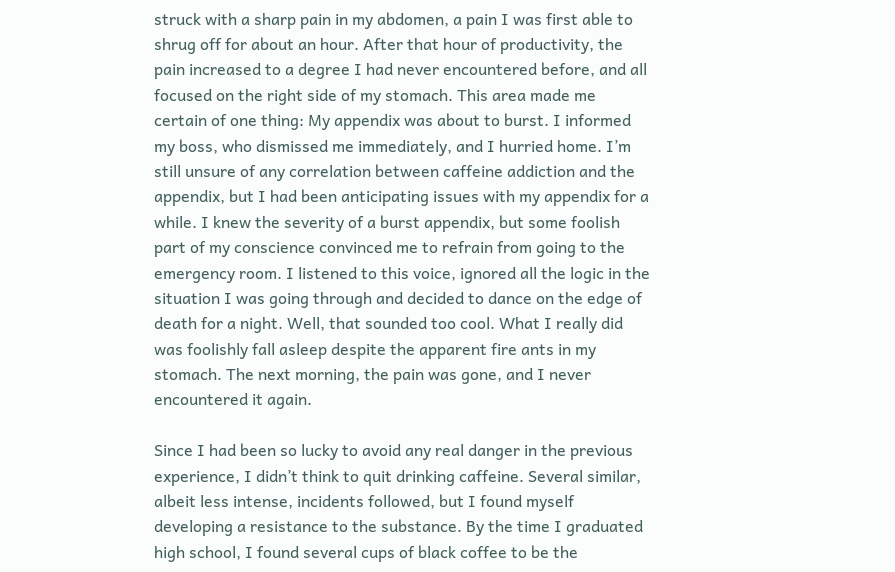struck with a sharp pain in my abdomen, a pain I was first able to shrug off for about an hour. After that hour of productivity, the pain increased to a degree I had never encountered before, and all focused on the right side of my stomach. This area made me certain of one thing: My appendix was about to burst. I informed my boss, who dismissed me immediately, and I hurried home. I’m still unsure of any correlation between caffeine addiction and the appendix, but I had been anticipating issues with my appendix for a while. I knew the severity of a burst appendix, but some foolish part of my conscience convinced me to refrain from going to the emergency room. I listened to this voice, ignored all the logic in the situation I was going through and decided to dance on the edge of death for a night. Well, that sounded too cool. What I really did was foolishly fall asleep despite the apparent fire ants in my stomach. The next morning, the pain was gone, and I never encountered it again.

Since I had been so lucky to avoid any real danger in the previous experience, I didn’t think to quit drinking caffeine. Several similar, albeit less intense, incidents followed, but I found myself developing a resistance to the substance. By the time I graduated high school, I found several cups of black coffee to be the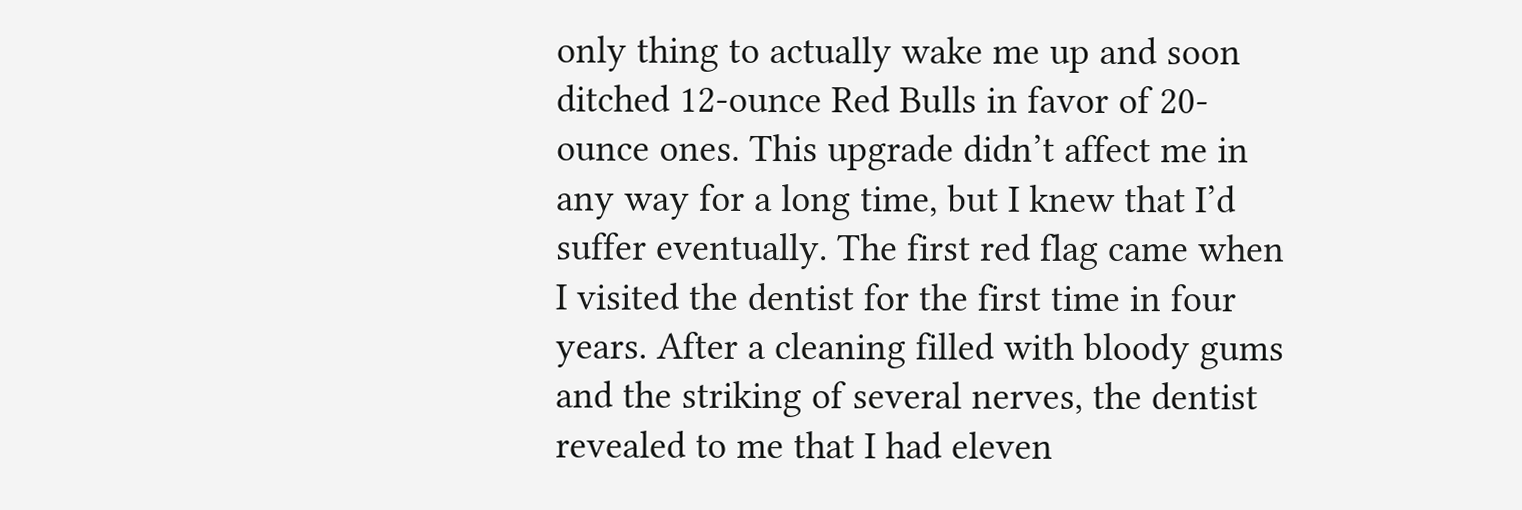only thing to actually wake me up and soon ditched 12-ounce Red Bulls in favor of 20-ounce ones. This upgrade didn’t affect me in any way for a long time, but I knew that I’d suffer eventually. The first red flag came when I visited the dentist for the first time in four years. After a cleaning filled with bloody gums and the striking of several nerves, the dentist revealed to me that I had eleven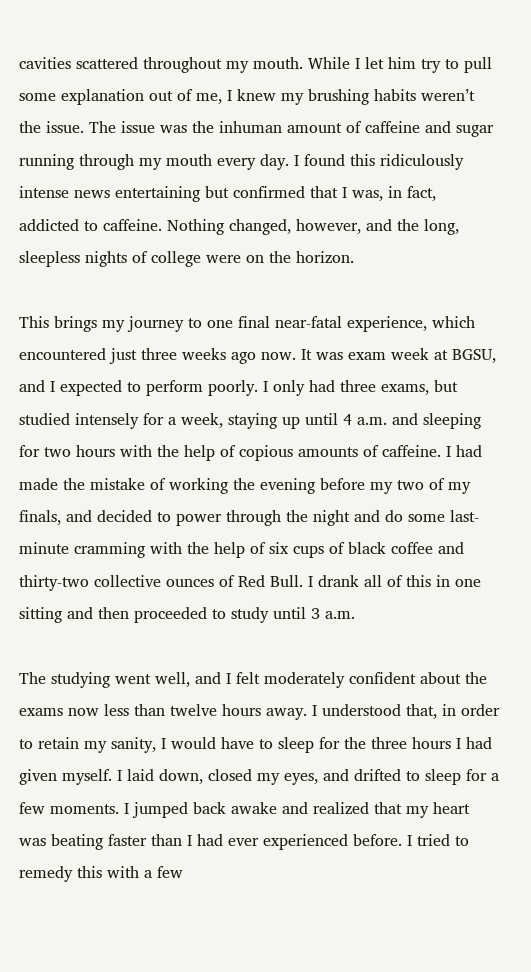cavities scattered throughout my mouth. While I let him try to pull some explanation out of me, I knew my brushing habits weren’t the issue. The issue was the inhuman amount of caffeine and sugar running through my mouth every day. I found this ridiculously intense news entertaining but confirmed that I was, in fact, addicted to caffeine. Nothing changed, however, and the long, sleepless nights of college were on the horizon.

This brings my journey to one final near-fatal experience, which encountered just three weeks ago now. It was exam week at BGSU, and I expected to perform poorly. I only had three exams, but studied intensely for a week, staying up until 4 a.m. and sleeping for two hours with the help of copious amounts of caffeine. I had made the mistake of working the evening before my two of my finals, and decided to power through the night and do some last-minute cramming with the help of six cups of black coffee and thirty-two collective ounces of Red Bull. I drank all of this in one sitting and then proceeded to study until 3 a.m.

The studying went well, and I felt moderately confident about the exams now less than twelve hours away. I understood that, in order to retain my sanity, I would have to sleep for the three hours I had given myself. I laid down, closed my eyes, and drifted to sleep for a few moments. I jumped back awake and realized that my heart was beating faster than I had ever experienced before. I tried to remedy this with a few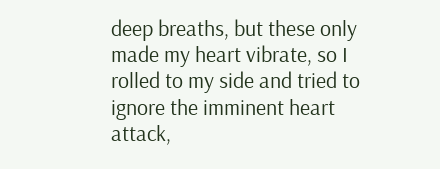deep breaths, but these only made my heart vibrate, so I rolled to my side and tried to ignore the imminent heart attack,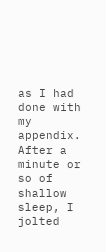as I had done with my appendix. After a minute or so of shallow sleep, I jolted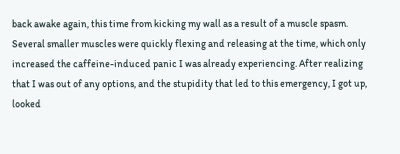back awake again, this time from kicking my wall as a result of a muscle spasm. Several smaller muscles were quickly flexing and releasing at the time, which only increased the caffeine-induced panic I was already experiencing. After realizing that I was out of any options, and the stupidity that led to this emergency, I got up, looked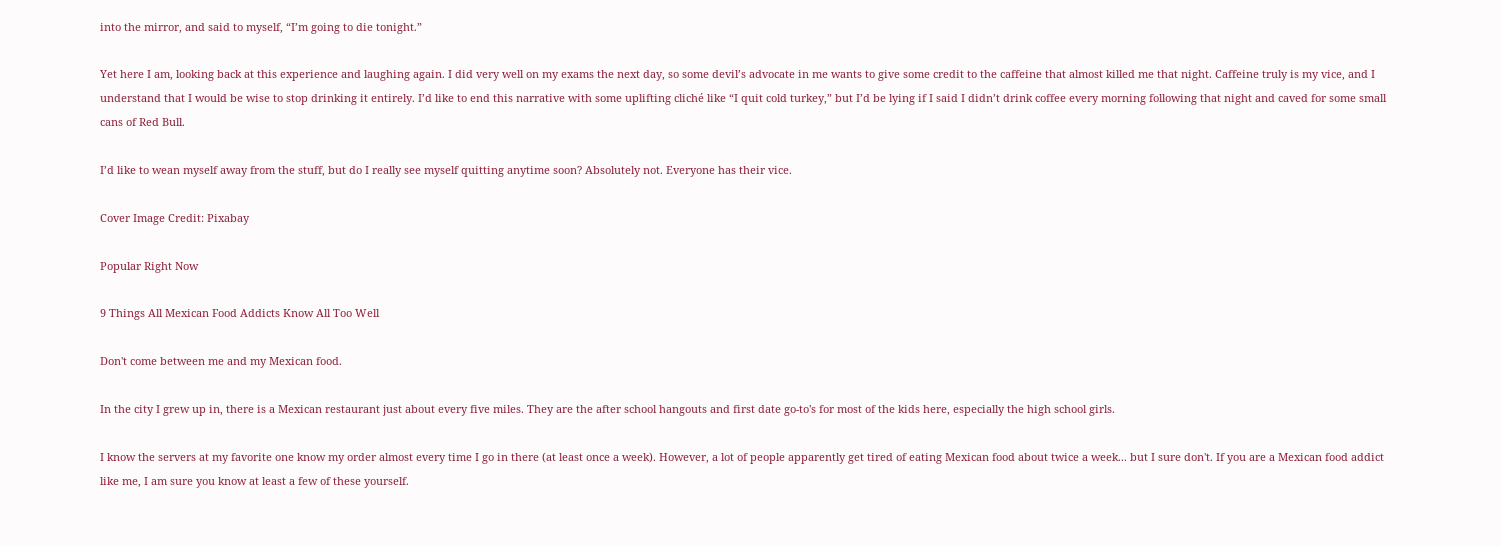into the mirror, and said to myself, “I’m going to die tonight.”

Yet here I am, looking back at this experience and laughing again. I did very well on my exams the next day, so some devil’s advocate in me wants to give some credit to the caffeine that almost killed me that night. Caffeine truly is my vice, and I understand that I would be wise to stop drinking it entirely. I’d like to end this narrative with some uplifting cliché like “I quit cold turkey,” but I’d be lying if I said I didn’t drink coffee every morning following that night and caved for some small cans of Red Bull.

I’d like to wean myself away from the stuff, but do I really see myself quitting anytime soon? Absolutely not. Everyone has their vice.

Cover Image Credit: Pixabay

Popular Right Now

9 Things All Mexican Food Addicts Know All Too Well

Don't come between me and my Mexican food.

In the city I grew up in, there is a Mexican restaurant just about every five miles. They are the after school hangouts and first date go-to's for most of the kids here, especially the high school girls.

I know the servers at my favorite one know my order almost every time I go in there (at least once a week). However, a lot of people apparently get tired of eating Mexican food about twice a week... but I sure don't. If you are a Mexican food addict like me, I am sure you know at least a few of these yourself.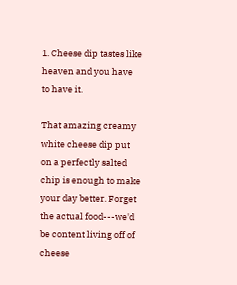1. Cheese dip tastes like heaven and you have to have it.

That amazing creamy white cheese dip put on a perfectly salted chip is enough to make your day better. Forget the actual food---we'd be content living off of cheese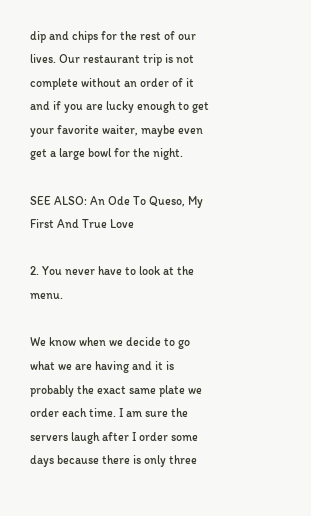dip and chips for the rest of our lives. Our restaurant trip is not complete without an order of it and if you are lucky enough to get your favorite waiter, maybe even get a large bowl for the night.

SEE ALSO: An Ode To Queso, My First And True Love

2. You never have to look at the menu.

We know when we decide to go what we are having and it is probably the exact same plate we order each time. I am sure the servers laugh after I order some days because there is only three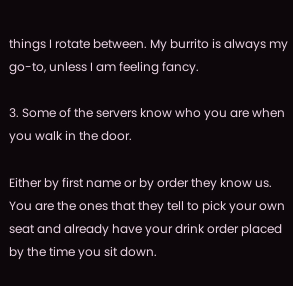things I rotate between. My burrito is always my go-to, unless I am feeling fancy.

3. Some of the servers know who you are when you walk in the door.

Either by first name or by order they know us. You are the ones that they tell to pick your own seat and already have your drink order placed by the time you sit down.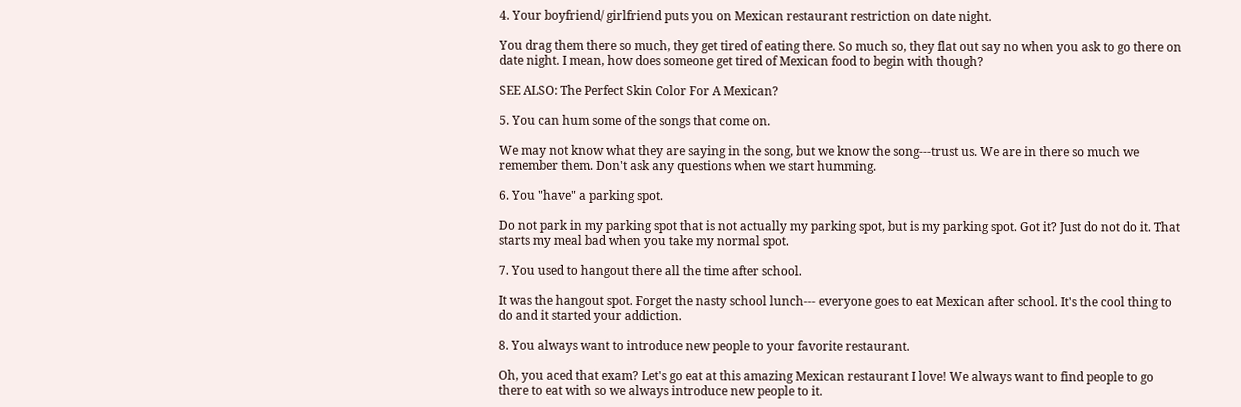4. Your boyfriend/ girlfriend puts you on Mexican restaurant restriction on date night.

You drag them there so much, they get tired of eating there. So much so, they flat out say no when you ask to go there on date night. I mean, how does someone get tired of Mexican food to begin with though?

SEE ALSO: The Perfect Skin Color For A Mexican?

5. You can hum some of the songs that come on.

We may not know what they are saying in the song, but we know the song---trust us. We are in there so much we remember them. Don't ask any questions when we start humming.

6. You "have" a parking spot.

Do not park in my parking spot that is not actually my parking spot, but is my parking spot. Got it? Just do not do it. That starts my meal bad when you take my normal spot.

7. You used to hangout there all the time after school.

It was the hangout spot. Forget the nasty school lunch--- everyone goes to eat Mexican after school. It's the cool thing to do and it started your addiction.

8. You always want to introduce new people to your favorite restaurant.

Oh, you aced that exam? Let's go eat at this amazing Mexican restaurant I love! We always want to find people to go there to eat with so we always introduce new people to it.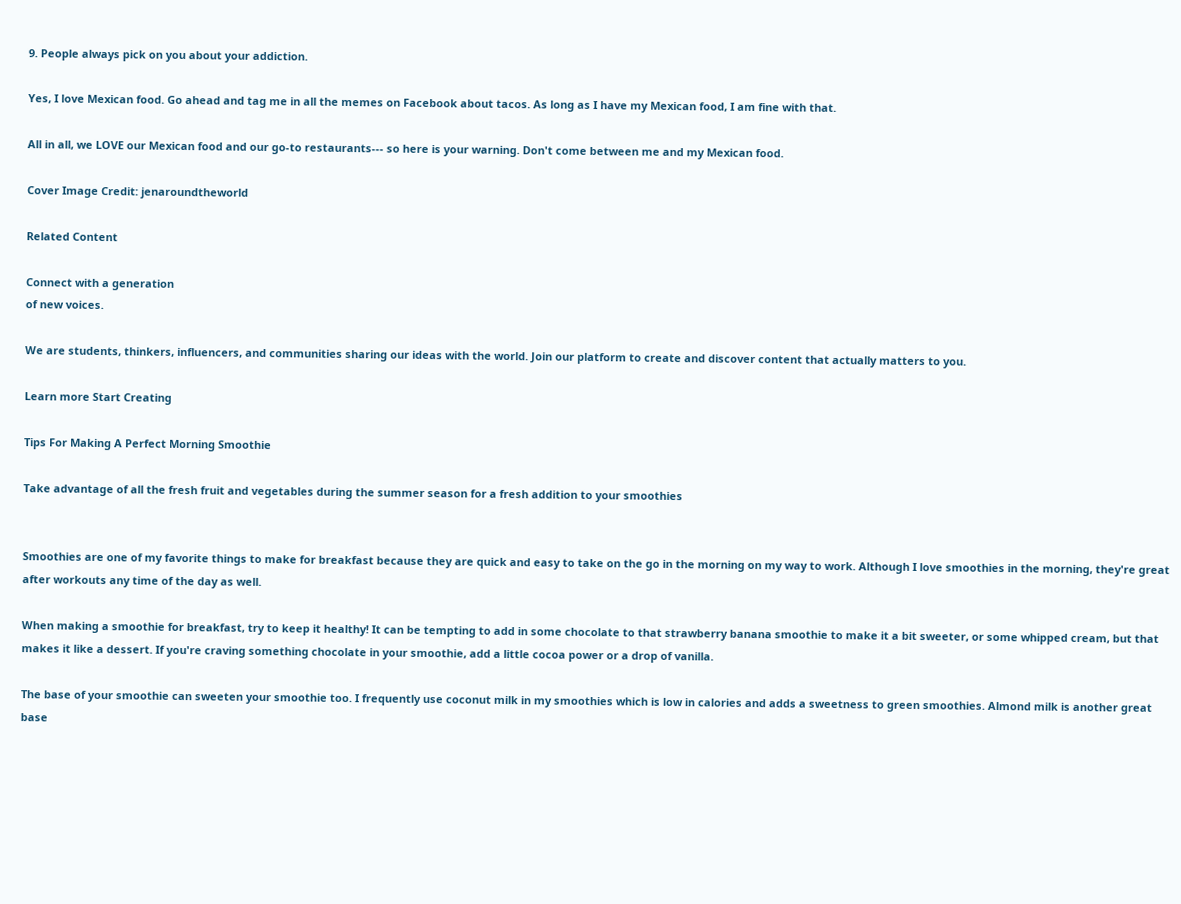9. People always pick on you about your addiction.

Yes, I love Mexican food. Go ahead and tag me in all the memes on Facebook about tacos. As long as I have my Mexican food, I am fine with that.

All in all, we LOVE our Mexican food and our go-to restaurants--- so here is your warning. Don't come between me and my Mexican food.

Cover Image Credit: jenaroundtheworld

Related Content

Connect with a generation
of new voices.

We are students, thinkers, influencers, and communities sharing our ideas with the world. Join our platform to create and discover content that actually matters to you.

Learn more Start Creating

Tips For Making A Perfect Morning Smoothie

Take advantage of all the fresh fruit and vegetables during the summer season for a fresh addition to your smoothies


Smoothies are one of my favorite things to make for breakfast because they are quick and easy to take on the go in the morning on my way to work. Although I love smoothies in the morning, they're great after workouts any time of the day as well.

When making a smoothie for breakfast, try to keep it healthy! It can be tempting to add in some chocolate to that strawberry banana smoothie to make it a bit sweeter, or some whipped cream, but that makes it like a dessert. If you're craving something chocolate in your smoothie, add a little cocoa power or a drop of vanilla.

The base of your smoothie can sweeten your smoothie too. I frequently use coconut milk in my smoothies which is low in calories and adds a sweetness to green smoothies. Almond milk is another great base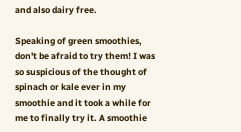and also dairy free.

Speaking of green smoothies, don't be afraid to try them! I was so suspicious of the thought of spinach or kale ever in my smoothie and it took a while for me to finally try it. A smoothie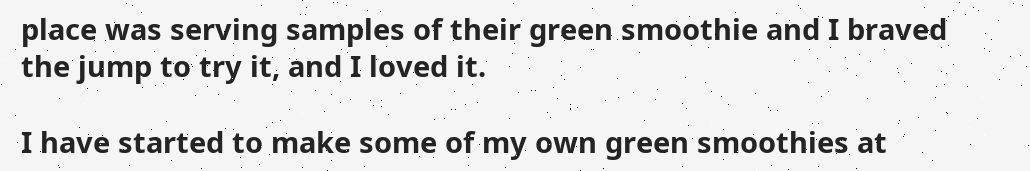place was serving samples of their green smoothie and I braved the jump to try it, and I loved it.

I have started to make some of my own green smoothies at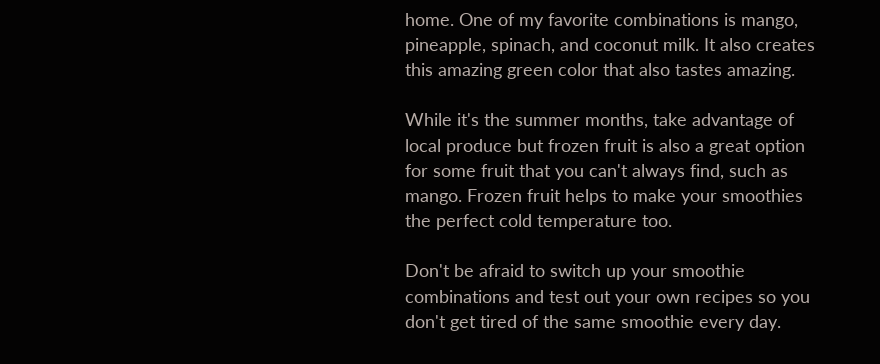home. One of my favorite combinations is mango, pineapple, spinach, and coconut milk. It also creates this amazing green color that also tastes amazing.

While it's the summer months, take advantage of local produce but frozen fruit is also a great option for some fruit that you can't always find, such as mango. Frozen fruit helps to make your smoothies the perfect cold temperature too.

Don't be afraid to switch up your smoothie combinations and test out your own recipes so you don't get tired of the same smoothie every day.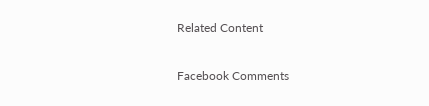Related Content

Facebook Comments